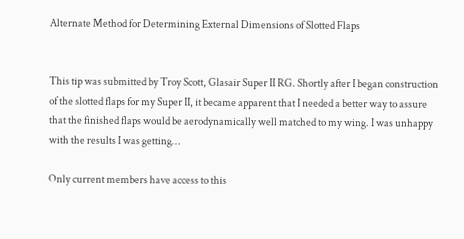Alternate Method for Determining External Dimensions of Slotted Flaps


This tip was submitted by Troy Scott, Glasair Super II RG. Shortly after I began construction of the slotted flaps for my Super II, it became apparent that I needed a better way to assure that the finished flaps would be aerodynamically well matched to my wing. I was unhappy with the results I was getting…

Only current members have access to this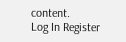content.
Log In Register